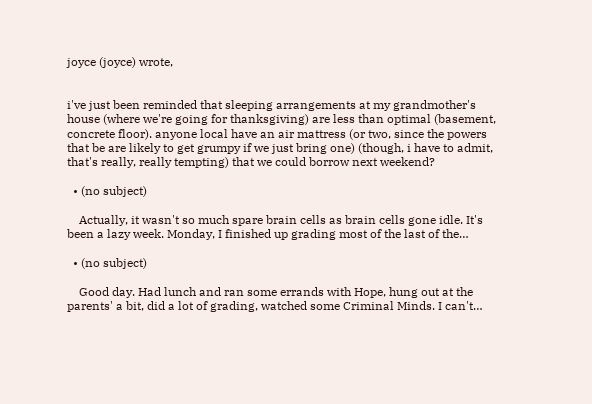joyce (joyce) wrote,


i've just been reminded that sleeping arrangements at my grandmother's house (where we're going for thanksgiving) are less than optimal (basement, concrete floor). anyone local have an air mattress (or two, since the powers that be are likely to get grumpy if we just bring one) (though, i have to admit, that's really, really tempting) that we could borrow next weekend?

  • (no subject)

    Actually, it wasn't so much spare brain cells as brain cells gone idle. It's been a lazy week. Monday, I finished up grading most of the last of the…

  • (no subject)

    Good day. Had lunch and ran some errands with Hope, hung out at the parents' a bit, did a lot of grading, watched some Criminal Minds. I can't…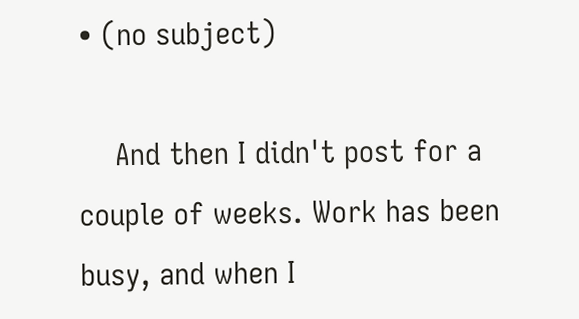• (no subject)

    And then I didn't post for a couple of weeks. Work has been busy, and when I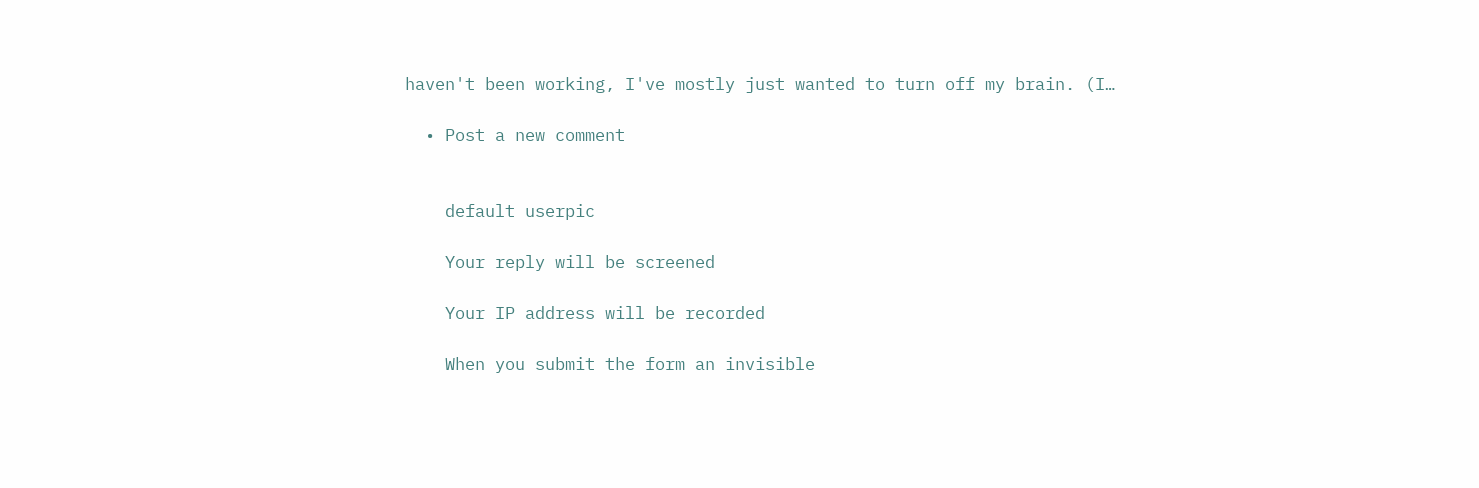haven't been working, I've mostly just wanted to turn off my brain. (I…

  • Post a new comment


    default userpic

    Your reply will be screened

    Your IP address will be recorded

    When you submit the form an invisible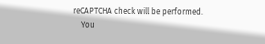reCAPTCHA check will be performed.
    You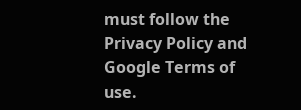must follow the Privacy Policy and Google Terms of use.